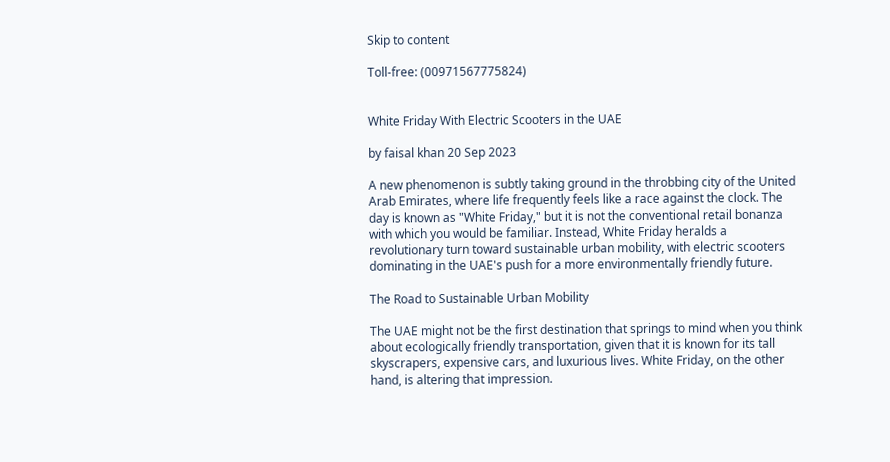Skip to content

Toll-free: (00971567775824)


White Friday With Electric Scooters in the UAE

by faisal khan 20 Sep 2023

A new phenomenon is subtly taking ground in the throbbing city of the United Arab Emirates, where life frequently feels like a race against the clock. The day is known as "White Friday," but it is not the conventional retail bonanza with which you would be familiar. Instead, White Friday heralds a revolutionary turn toward sustainable urban mobility, with electric scooters dominating in the UAE's push for a more environmentally friendly future.

The Road to Sustainable Urban Mobility

The UAE might not be the first destination that springs to mind when you think about ecologically friendly transportation, given that it is known for its tall skyscrapers, expensive cars, and luxurious lives. White Friday, on the other hand, is altering that impression.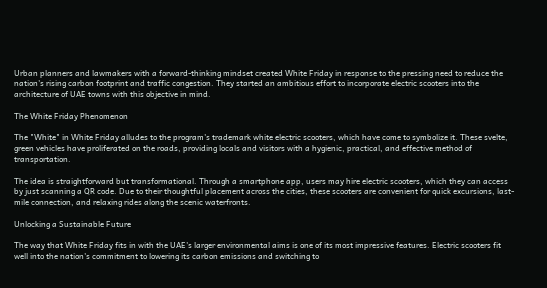Urban planners and lawmakers with a forward-thinking mindset created White Friday in response to the pressing need to reduce the nation's rising carbon footprint and traffic congestion. They started an ambitious effort to incorporate electric scooters into the architecture of UAE towns with this objective in mind.

The White Friday Phenomenon

The "White" in White Friday alludes to the program's trademark white electric scooters, which have come to symbolize it. These svelte, green vehicles have proliferated on the roads, providing locals and visitors with a hygienic, practical, and effective method of transportation.

The idea is straightforward but transformational. Through a smartphone app, users may hire electric scooters, which they can access by just scanning a QR code. Due to their thoughtful placement across the cities, these scooters are convenient for quick excursions, last-mile connection, and relaxing rides along the scenic waterfronts.

Unlocking a Sustainable Future

The way that White Friday fits in with the UAE's larger environmental aims is one of its most impressive features. Electric scooters fit well into the nation's commitment to lowering its carbon emissions and switching to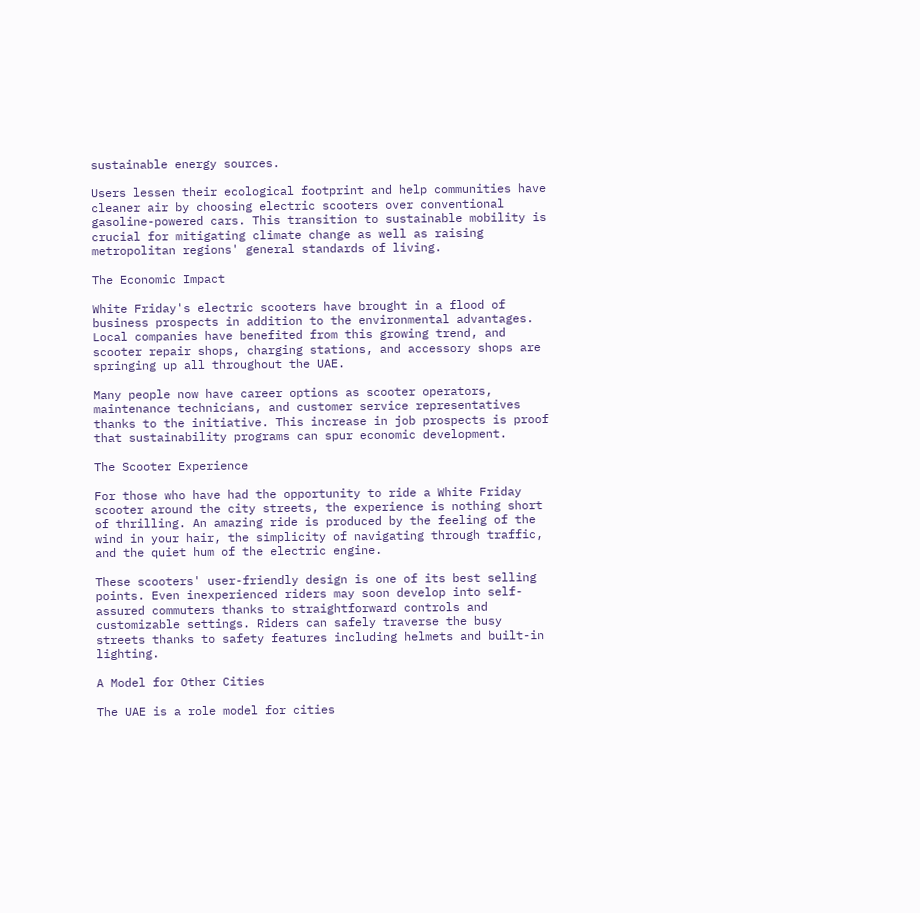sustainable energy sources.

Users lessen their ecological footprint and help communities have cleaner air by choosing electric scooters over conventional gasoline-powered cars. This transition to sustainable mobility is crucial for mitigating climate change as well as raising metropolitan regions' general standards of living.

The Economic Impact

White Friday's electric scooters have brought in a flood of business prospects in addition to the environmental advantages. Local companies have benefited from this growing trend, and scooter repair shops, charging stations, and accessory shops are springing up all throughout the UAE.

Many people now have career options as scooter operators, maintenance technicians, and customer service representatives thanks to the initiative. This increase in job prospects is proof that sustainability programs can spur economic development.

The Scooter Experience

For those who have had the opportunity to ride a White Friday scooter around the city streets, the experience is nothing short of thrilling. An amazing ride is produced by the feeling of the wind in your hair, the simplicity of navigating through traffic, and the quiet hum of the electric engine.

These scooters' user-friendly design is one of its best selling points. Even inexperienced riders may soon develop into self-assured commuters thanks to straightforward controls and customizable settings. Riders can safely traverse the busy streets thanks to safety features including helmets and built-in lighting.

A Model for Other Cities

The UAE is a role model for cities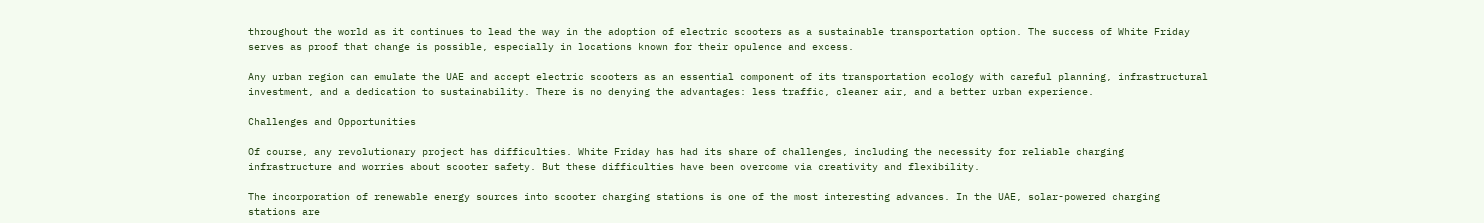throughout the world as it continues to lead the way in the adoption of electric scooters as a sustainable transportation option. The success of White Friday serves as proof that change is possible, especially in locations known for their opulence and excess.

Any urban region can emulate the UAE and accept electric scooters as an essential component of its transportation ecology with careful planning, infrastructural investment, and a dedication to sustainability. There is no denying the advantages: less traffic, cleaner air, and a better urban experience.

Challenges and Opportunities

Of course, any revolutionary project has difficulties. White Friday has had its share of challenges, including the necessity for reliable charging infrastructure and worries about scooter safety. But these difficulties have been overcome via creativity and flexibility.

The incorporation of renewable energy sources into scooter charging stations is one of the most interesting advances. In the UAE, solar-powered charging stations are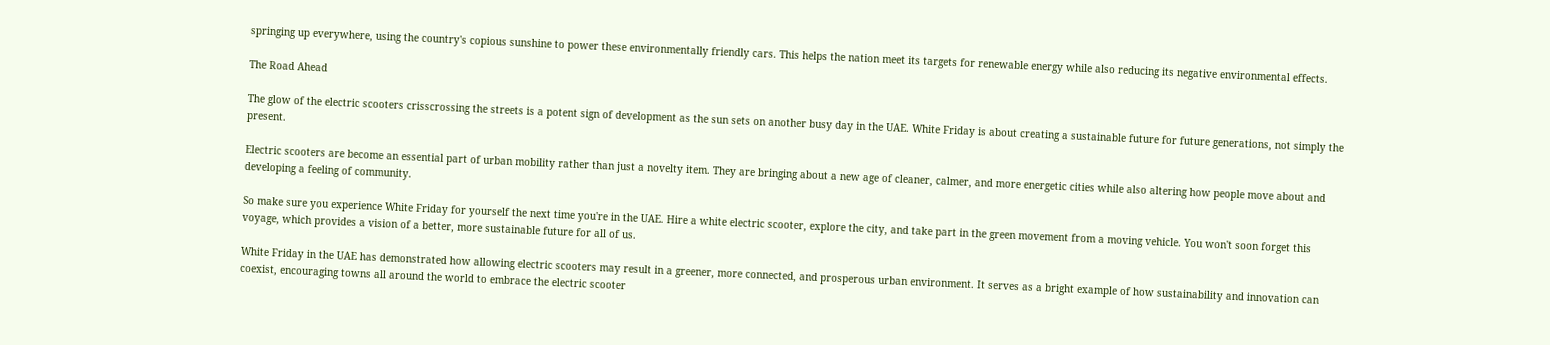springing up everywhere, using the country's copious sunshine to power these environmentally friendly cars. This helps the nation meet its targets for renewable energy while also reducing its negative environmental effects.

The Road Ahead

The glow of the electric scooters crisscrossing the streets is a potent sign of development as the sun sets on another busy day in the UAE. White Friday is about creating a sustainable future for future generations, not simply the present.

Electric scooters are become an essential part of urban mobility rather than just a novelty item. They are bringing about a new age of cleaner, calmer, and more energetic cities while also altering how people move about and developing a feeling of community.

So make sure you experience White Friday for yourself the next time you're in the UAE. Hire a white electric scooter, explore the city, and take part in the green movement from a moving vehicle. You won't soon forget this voyage, which provides a vision of a better, more sustainable future for all of us.

White Friday in the UAE has demonstrated how allowing electric scooters may result in a greener, more connected, and prosperous urban environment. It serves as a bright example of how sustainability and innovation can coexist, encouraging towns all around the world to embrace the electric scooter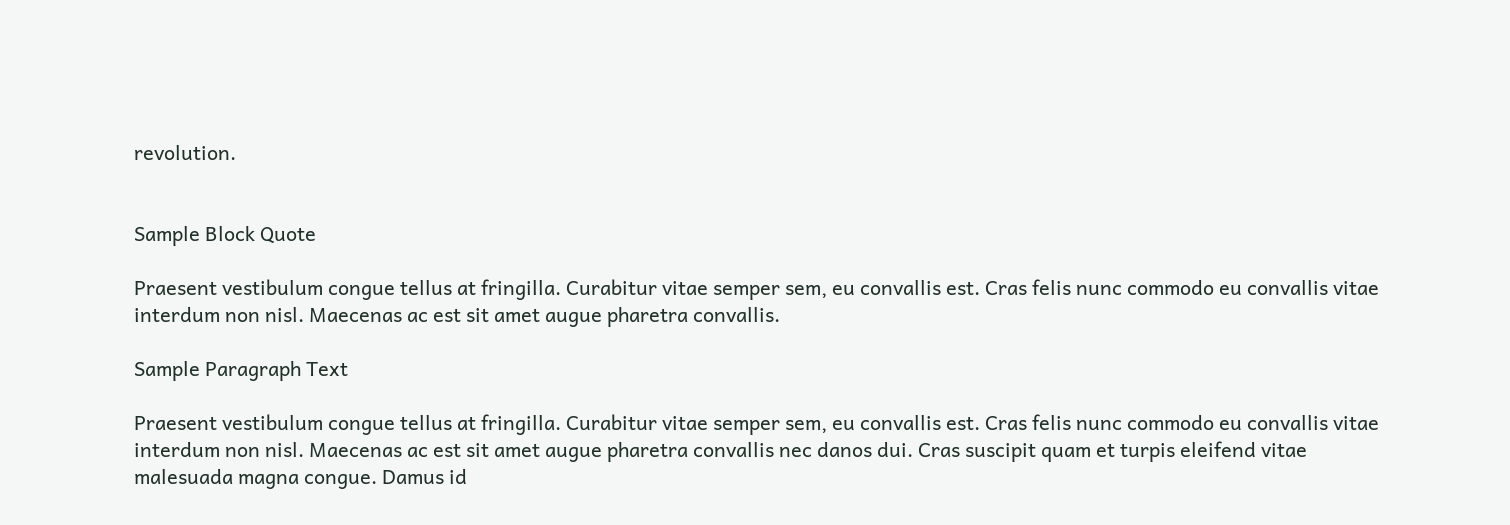revolution.


Sample Block Quote

Praesent vestibulum congue tellus at fringilla. Curabitur vitae semper sem, eu convallis est. Cras felis nunc commodo eu convallis vitae interdum non nisl. Maecenas ac est sit amet augue pharetra convallis.

Sample Paragraph Text

Praesent vestibulum congue tellus at fringilla. Curabitur vitae semper sem, eu convallis est. Cras felis nunc commodo eu convallis vitae interdum non nisl. Maecenas ac est sit amet augue pharetra convallis nec danos dui. Cras suscipit quam et turpis eleifend vitae malesuada magna congue. Damus id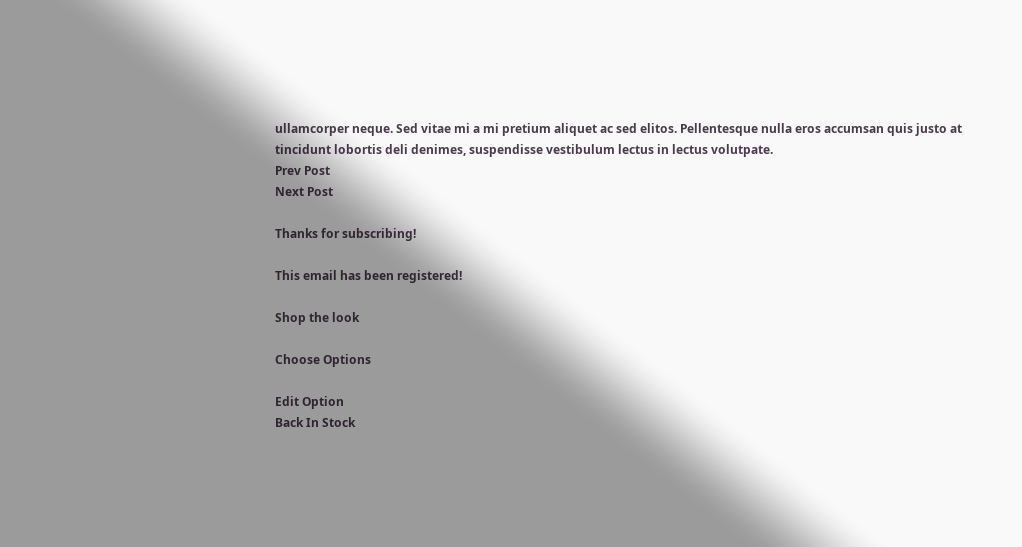ullamcorper neque. Sed vitae mi a mi pretium aliquet ac sed elitos. Pellentesque nulla eros accumsan quis justo at tincidunt lobortis deli denimes, suspendisse vestibulum lectus in lectus volutpate.
Prev Post
Next Post

Thanks for subscribing!

This email has been registered!

Shop the look

Choose Options

Edit Option
Back In Stock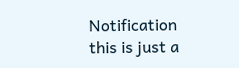Notification
this is just a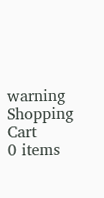warning
Shopping Cart
0 items